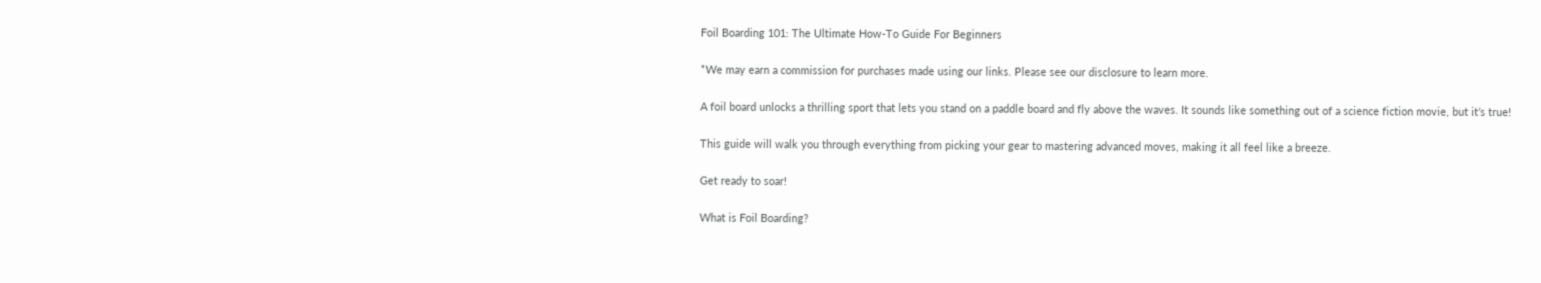Foil Boarding 101: The Ultimate How-To Guide For Beginners

*We may earn a commission for purchases made using our links. Please see our disclosure to learn more.

A foil board unlocks a thrilling sport that lets you stand on a paddle board and fly above the waves. It sounds like something out of a science fiction movie, but it’s true!

This guide will walk you through everything from picking your gear to mastering advanced moves, making it all feel like a breeze.

Get ready to soar!

What is Foil Boarding?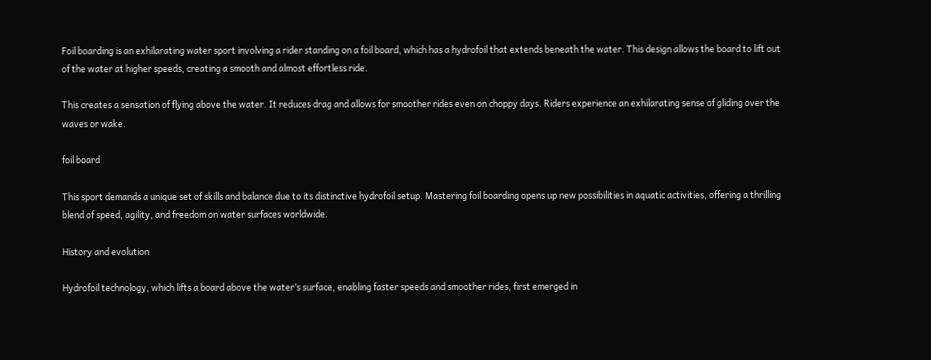Foil boarding is an exhilarating water sport involving a rider standing on a foil board, which has a hydrofoil that extends beneath the water. This design allows the board to lift out of the water at higher speeds, creating a smooth and almost effortless ride.

This creates a sensation of flying above the water. It reduces drag and allows for smoother rides even on choppy days. Riders experience an exhilarating sense of gliding over the waves or wake.

foil board

This sport demands a unique set of skills and balance due to its distinctive hydrofoil setup. Mastering foil boarding opens up new possibilities in aquatic activities, offering a thrilling blend of speed, agility, and freedom on water surfaces worldwide.

History and evolution

Hydrofoil technology, which lifts a board above the water’s surface, enabling faster speeds and smoother rides, first emerged in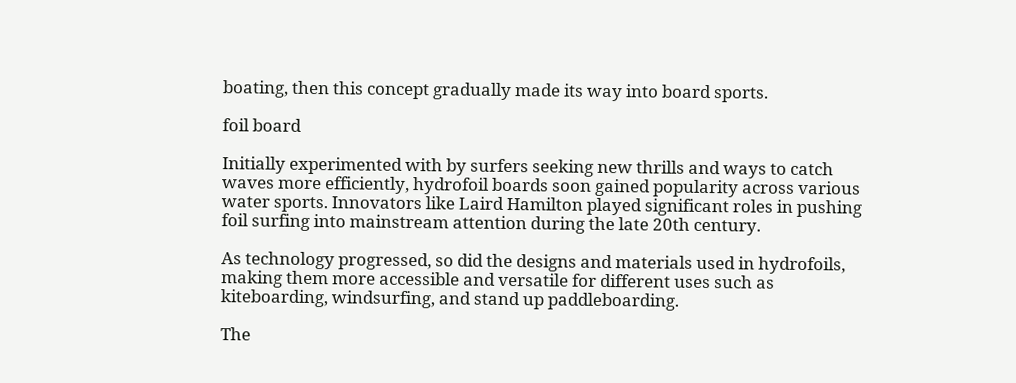boating, then this concept gradually made its way into board sports.

foil board

Initially experimented with by surfers seeking new thrills and ways to catch waves more efficiently, hydrofoil boards soon gained popularity across various water sports. Innovators like Laird Hamilton played significant roles in pushing foil surfing into mainstream attention during the late 20th century.

As technology progressed, so did the designs and materials used in hydrofoils, making them more accessible and versatile for different uses such as kiteboarding, windsurfing, and stand up paddleboarding.

The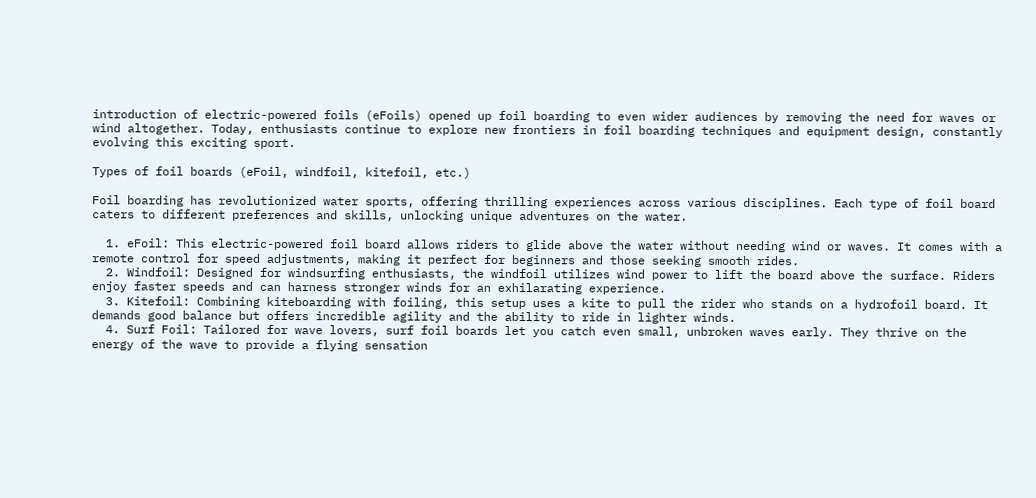introduction of electric-powered foils (eFoils) opened up foil boarding to even wider audiences by removing the need for waves or wind altogether. Today, enthusiasts continue to explore new frontiers in foil boarding techniques and equipment design, constantly evolving this exciting sport.

Types of foil boards (eFoil, windfoil, kitefoil, etc.)

Foil boarding has revolutionized water sports, offering thrilling experiences across various disciplines. Each type of foil board caters to different preferences and skills, unlocking unique adventures on the water.

  1. eFoil: This electric-powered foil board allows riders to glide above the water without needing wind or waves. It comes with a remote control for speed adjustments, making it perfect for beginners and those seeking smooth rides.
  2. Windfoil: Designed for windsurfing enthusiasts, the windfoil utilizes wind power to lift the board above the surface. Riders enjoy faster speeds and can harness stronger winds for an exhilarating experience.
  3. Kitefoil: Combining kiteboarding with foiling, this setup uses a kite to pull the rider who stands on a hydrofoil board. It demands good balance but offers incredible agility and the ability to ride in lighter winds.
  4. Surf Foil: Tailored for wave lovers, surf foil boards let you catch even small, unbroken waves early. They thrive on the energy of the wave to provide a flying sensation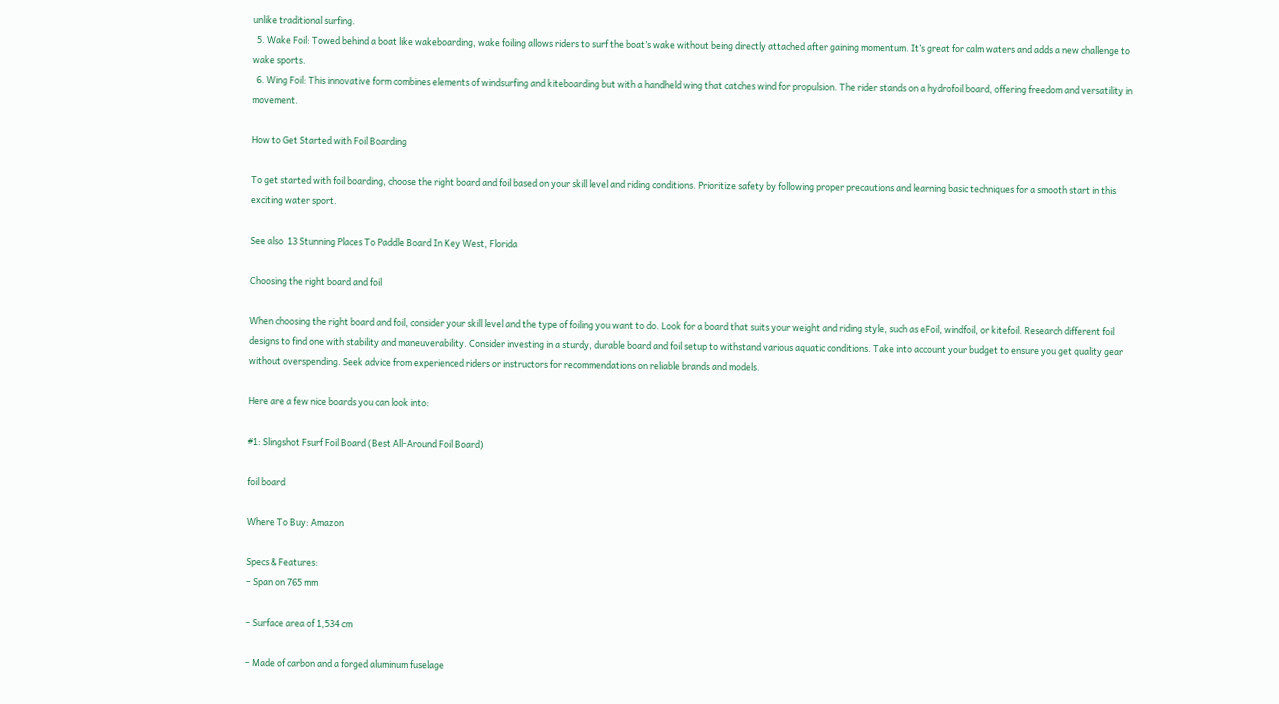unlike traditional surfing.
  5. Wake Foil: Towed behind a boat like wakeboarding, wake foiling allows riders to surf the boat’s wake without being directly attached after gaining momentum. It’s great for calm waters and adds a new challenge to wake sports.
  6. Wing Foil: This innovative form combines elements of windsurfing and kiteboarding but with a handheld wing that catches wind for propulsion. The rider stands on a hydrofoil board, offering freedom and versatility in movement.

How to Get Started with Foil Boarding

To get started with foil boarding, choose the right board and foil based on your skill level and riding conditions. Prioritize safety by following proper precautions and learning basic techniques for a smooth start in this exciting water sport.

See also  13 Stunning Places To Paddle Board In Key West, Florida

Choosing the right board and foil

When choosing the right board and foil, consider your skill level and the type of foiling you want to do. Look for a board that suits your weight and riding style, such as eFoil, windfoil, or kitefoil. Research different foil designs to find one with stability and maneuverability. Consider investing in a sturdy, durable board and foil setup to withstand various aquatic conditions. Take into account your budget to ensure you get quality gear without overspending. Seek advice from experienced riders or instructors for recommendations on reliable brands and models.

Here are a few nice boards you can look into:

#1: Slingshot Fsurf Foil Board (Best All-Around Foil Board)

foil board

Where To Buy: Amazon

Specs & Features:
– Span on 765 mm

– Surface area of 1,534 cm

– Made of carbon and a forged aluminum fuselage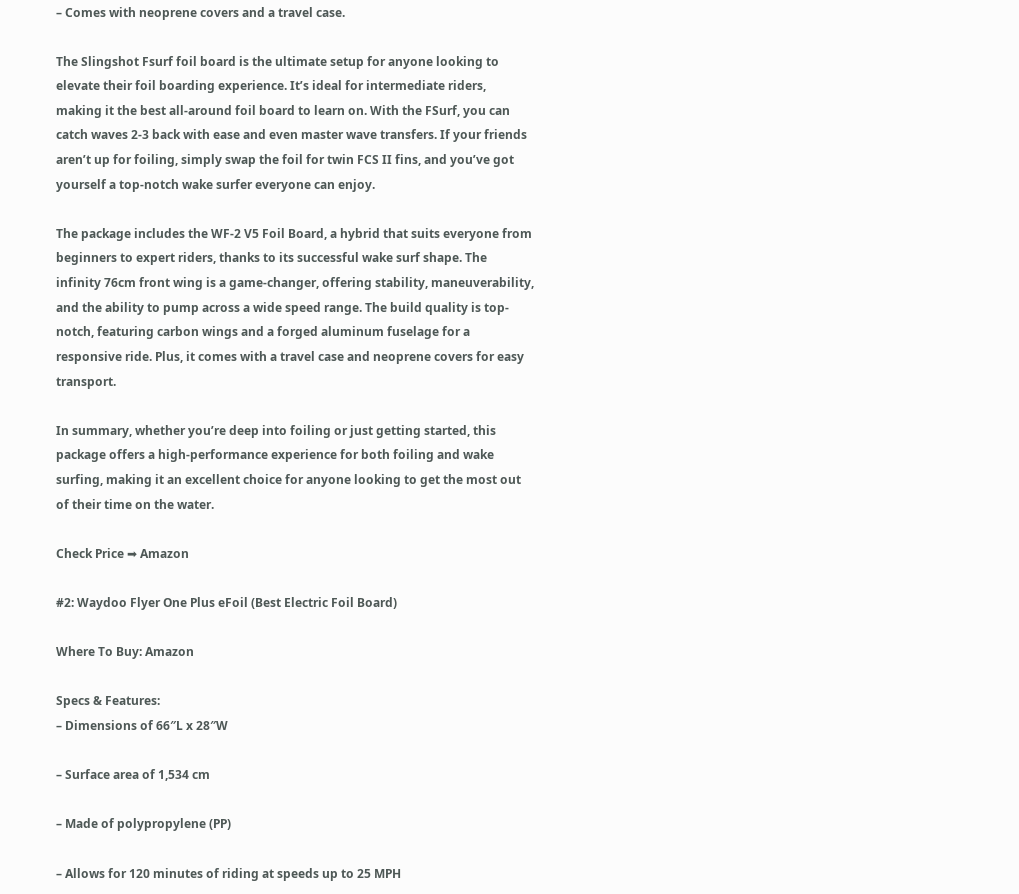– Comes with neoprene covers and a travel case.

The Slingshot Fsurf foil board is the ultimate setup for anyone looking to elevate their foil boarding experience. It’s ideal for intermediate riders, making it the best all-around foil board to learn on. With the FSurf, you can catch waves 2-3 back with ease and even master wave transfers. If your friends aren’t up for foiling, simply swap the foil for twin FCS II fins, and you’ve got yourself a top-notch wake surfer everyone can enjoy.

The package includes the WF-2 V5 Foil Board, a hybrid that suits everyone from beginners to expert riders, thanks to its successful wake surf shape. The infinity 76cm front wing is a game-changer, offering stability, maneuverability, and the ability to pump across a wide speed range. The build quality is top-notch, featuring carbon wings and a forged aluminum fuselage for a responsive ride. Plus, it comes with a travel case and neoprene covers for easy transport.

In summary, whether you’re deep into foiling or just getting started, this package offers a high-performance experience for both foiling and wake surfing, making it an excellent choice for anyone looking to get the most out of their time on the water.

Check Price ➡ Amazon

#2: Waydoo Flyer One Plus eFoil (Best Electric Foil Board)

Where To Buy: Amazon

Specs & Features:
– Dimensions of 66″L x 28″W

– Surface area of 1,534 cm

– Made of polypropylene (PP)

– Allows for 120 minutes of riding at speeds up to 25 MPH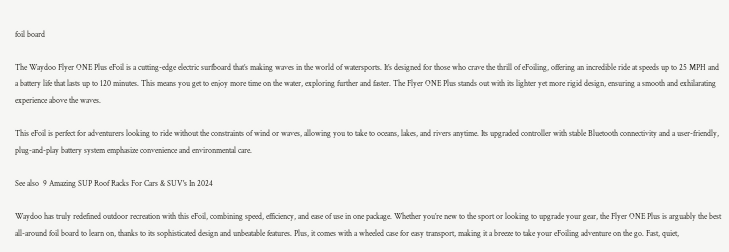foil board

The Waydoo Flyer ONE Plus eFoil is a cutting-edge electric surfboard that’s making waves in the world of watersports. It’s designed for those who crave the thrill of eFoiling, offering an incredible ride at speeds up to 25 MPH and a battery life that lasts up to 120 minutes. This means you get to enjoy more time on the water, exploring further and faster. The Flyer ONE Plus stands out with its lighter yet more rigid design, ensuring a smooth and exhilarating experience above the waves.

This eFoil is perfect for adventurers looking to ride without the constraints of wind or waves, allowing you to take to oceans, lakes, and rivers anytime. Its upgraded controller with stable Bluetooth connectivity and a user-friendly, plug-and-play battery system emphasize convenience and environmental care.

See also  9 Amazing SUP Roof Racks For Cars & SUV's In 2024

Waydoo has truly redefined outdoor recreation with this eFoil, combining speed, efficiency, and ease of use in one package. Whether you’re new to the sport or looking to upgrade your gear, the Flyer ONE Plus is arguably the best all-around foil board to learn on, thanks to its sophisticated design and unbeatable features. Plus, it comes with a wheeled case for easy transport, making it a breeze to take your eFoiling adventure on the go. Fast, quiet,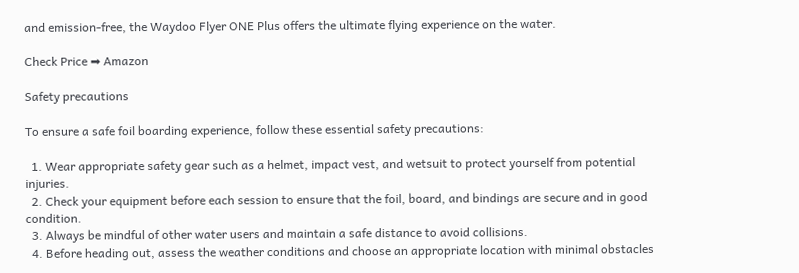and emission-free, the Waydoo Flyer ONE Plus offers the ultimate flying experience on the water.

Check Price ➡ Amazon

Safety precautions

To ensure a safe foil boarding experience, follow these essential safety precautions:

  1. Wear appropriate safety gear such as a helmet, impact vest, and wetsuit to protect yourself from potential injuries.
  2. Check your equipment before each session to ensure that the foil, board, and bindings are secure and in good condition.
  3. Always be mindful of other water users and maintain a safe distance to avoid collisions.
  4. Before heading out, assess the weather conditions and choose an appropriate location with minimal obstacles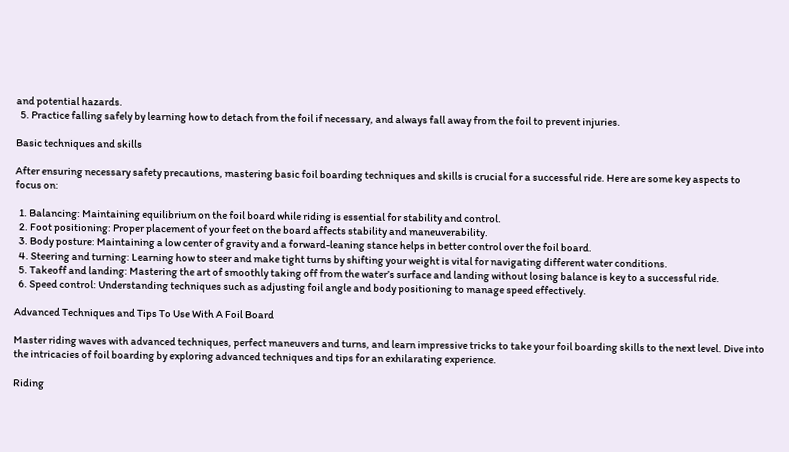and potential hazards.
  5. Practice falling safely by learning how to detach from the foil if necessary, and always fall away from the foil to prevent injuries.

Basic techniques and skills

After ensuring necessary safety precautions, mastering basic foil boarding techniques and skills is crucial for a successful ride. Here are some key aspects to focus on:

  1. Balancing: Maintaining equilibrium on the foil board while riding is essential for stability and control.
  2. Foot positioning: Proper placement of your feet on the board affects stability and maneuverability.
  3. Body posture: Maintaining a low center of gravity and a forward-leaning stance helps in better control over the foil board.
  4. Steering and turning: Learning how to steer and make tight turns by shifting your weight is vital for navigating different water conditions.
  5. Takeoff and landing: Mastering the art of smoothly taking off from the water’s surface and landing without losing balance is key to a successful ride.
  6. Speed control: Understanding techniques such as adjusting foil angle and body positioning to manage speed effectively.

Advanced Techniques and Tips To Use With A Foil Board

Master riding waves with advanced techniques, perfect maneuvers and turns, and learn impressive tricks to take your foil boarding skills to the next level. Dive into the intricacies of foil boarding by exploring advanced techniques and tips for an exhilarating experience.

Riding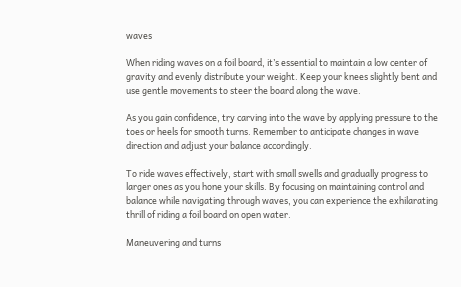waves

When riding waves on a foil board, it’s essential to maintain a low center of gravity and evenly distribute your weight. Keep your knees slightly bent and use gentle movements to steer the board along the wave.

As you gain confidence, try carving into the wave by applying pressure to the toes or heels for smooth turns. Remember to anticipate changes in wave direction and adjust your balance accordingly.

To ride waves effectively, start with small swells and gradually progress to larger ones as you hone your skills. By focusing on maintaining control and balance while navigating through waves, you can experience the exhilarating thrill of riding a foil board on open water.

Maneuvering and turns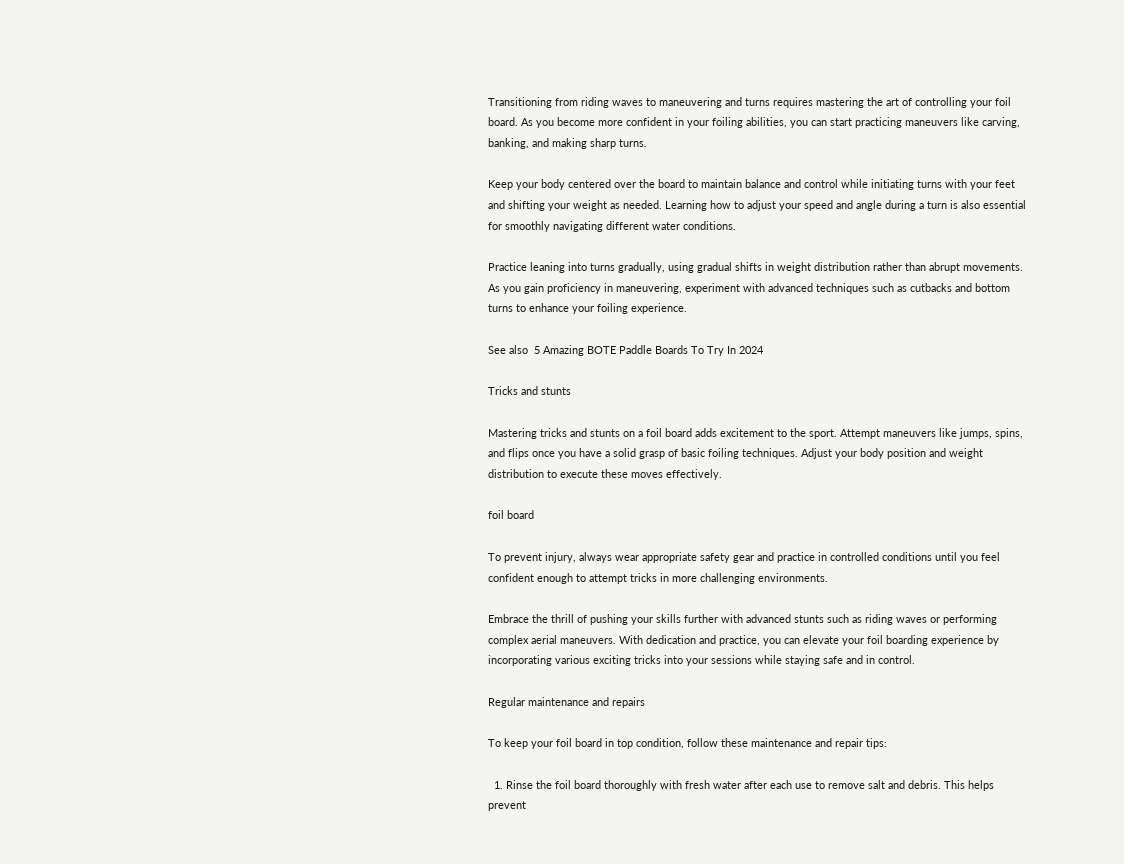Transitioning from riding waves to maneuvering and turns requires mastering the art of controlling your foil board. As you become more confident in your foiling abilities, you can start practicing maneuvers like carving, banking, and making sharp turns.

Keep your body centered over the board to maintain balance and control while initiating turns with your feet and shifting your weight as needed. Learning how to adjust your speed and angle during a turn is also essential for smoothly navigating different water conditions.

Practice leaning into turns gradually, using gradual shifts in weight distribution rather than abrupt movements. As you gain proficiency in maneuvering, experiment with advanced techniques such as cutbacks and bottom turns to enhance your foiling experience.

See also  5 Amazing BOTE Paddle Boards To Try In 2024

Tricks and stunts

Mastering tricks and stunts on a foil board adds excitement to the sport. Attempt maneuvers like jumps, spins, and flips once you have a solid grasp of basic foiling techniques. Adjust your body position and weight distribution to execute these moves effectively.

foil board

To prevent injury, always wear appropriate safety gear and practice in controlled conditions until you feel confident enough to attempt tricks in more challenging environments.

Embrace the thrill of pushing your skills further with advanced stunts such as riding waves or performing complex aerial maneuvers. With dedication and practice, you can elevate your foil boarding experience by incorporating various exciting tricks into your sessions while staying safe and in control.

Regular maintenance and repairs

To keep your foil board in top condition, follow these maintenance and repair tips:

  1. Rinse the foil board thoroughly with fresh water after each use to remove salt and debris. This helps prevent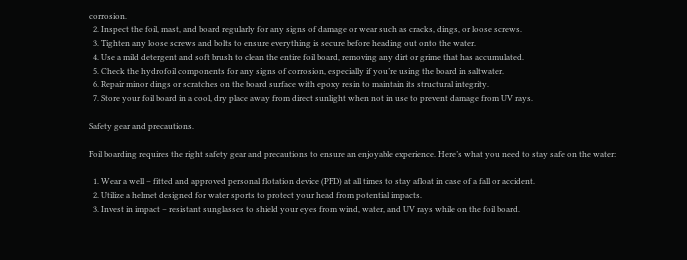corrosion.
  2. Inspect the foil, mast, and board regularly for any signs of damage or wear such as cracks, dings, or loose screws.
  3. Tighten any loose screws and bolts to ensure everything is secure before heading out onto the water.
  4. Use a mild detergent and soft brush to clean the entire foil board, removing any dirt or grime that has accumulated.
  5. Check the hydrofoil components for any signs of corrosion, especially if you’re using the board in saltwater.
  6. Repair minor dings or scratches on the board surface with epoxy resin to maintain its structural integrity.
  7. Store your foil board in a cool, dry place away from direct sunlight when not in use to prevent damage from UV rays.

Safety gear and precautions.

Foil boarding requires the right safety gear and precautions to ensure an enjoyable experience. Here’s what you need to stay safe on the water:

  1. Wear a well – fitted and approved personal flotation device (PFD) at all times to stay afloat in case of a fall or accident.
  2. Utilize a helmet designed for water sports to protect your head from potential impacts.
  3. Invest in impact – resistant sunglasses to shield your eyes from wind, water, and UV rays while on the foil board.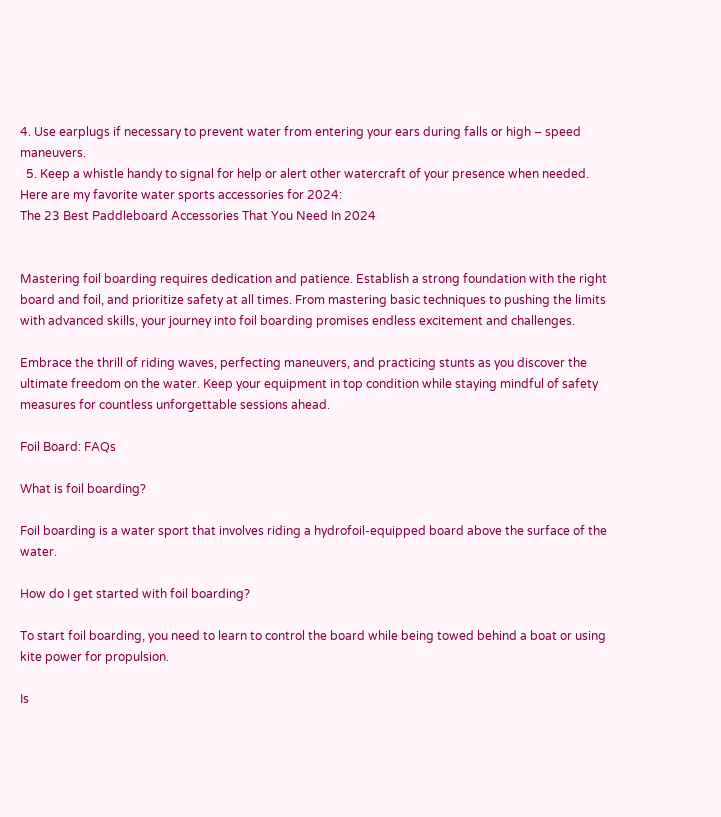4. Use earplugs if necessary to prevent water from entering your ears during falls or high – speed maneuvers.
  5. Keep a whistle handy to signal for help or alert other watercraft of your presence when needed.
Here are my favorite water sports accessories for 2024:
The 23 Best Paddleboard Accessories That You Need In 2024


Mastering foil boarding requires dedication and patience. Establish a strong foundation with the right board and foil, and prioritize safety at all times. From mastering basic techniques to pushing the limits with advanced skills, your journey into foil boarding promises endless excitement and challenges.

Embrace the thrill of riding waves, perfecting maneuvers, and practicing stunts as you discover the ultimate freedom on the water. Keep your equipment in top condition while staying mindful of safety measures for countless unforgettable sessions ahead.

Foil Board: FAQs

What is foil boarding?

Foil boarding is a water sport that involves riding a hydrofoil-equipped board above the surface of the water.

How do I get started with foil boarding?

To start foil boarding, you need to learn to control the board while being towed behind a boat or using kite power for propulsion.

Is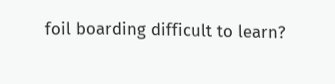foil boarding difficult to learn?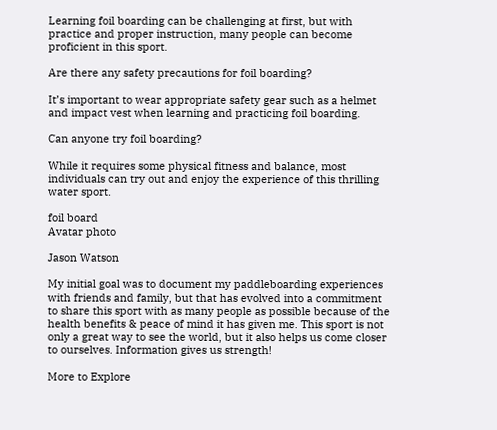Learning foil boarding can be challenging at first, but with practice and proper instruction, many people can become proficient in this sport.

Are there any safety precautions for foil boarding?

It’s important to wear appropriate safety gear such as a helmet and impact vest when learning and practicing foil boarding.

Can anyone try foil boarding?

While it requires some physical fitness and balance, most individuals can try out and enjoy the experience of this thrilling water sport.

foil board
Avatar photo

Jason Watson

My initial goal was to document my paddleboarding experiences with friends and family, but that has evolved into a commitment to share this sport with as many people as possible because of the health benefits & peace of mind it has given me. This sport is not only a great way to see the world, but it also helps us come closer to ourselves. Information gives us strength!

More to Explore